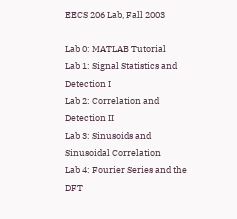EECS 206 Lab, Fall 2003

Lab 0: MATLAB Tutorial
Lab 1: Signal Statistics and Detection I
Lab 2: Correlation and Detection II
Lab 3: Sinusoids and Sinusoidal Correlation
Lab 4: Fourier Series and the DFT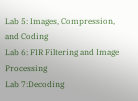Lab 5: Images, Compression, and Coding
Lab 6: FIR Filtering and Image Processing
Lab 7:Decoding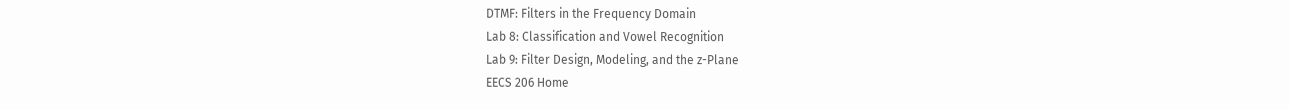DTMF: Filters in the Frequency Domain
Lab 8: Classification and Vowel Recognition
Lab 9: Filter Design, Modeling, and the z-Plane
EECS 206 Home